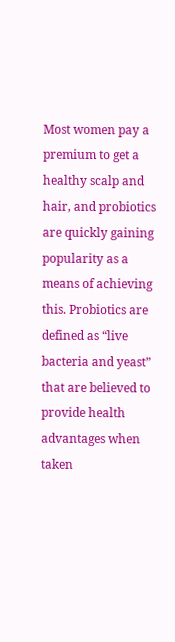Most women pay a premium to get a healthy scalp and hair, and probiotics are quickly gaining popularity as a means of achieving this. Probiotics are defined as “live bacteria and yeast” that are believed to provide health advantages when taken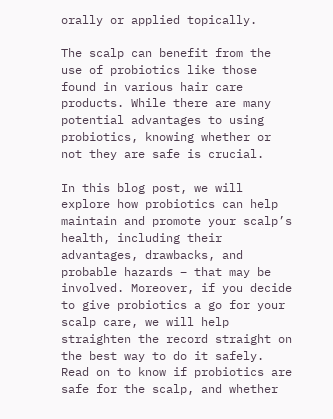orally or applied topically.

The scalp can benefit from the use of probiotics like those found in various hair care products. While there are many potential advantages to using probiotics, knowing whether or not they are safe is crucial.

In this blog post, we will explore how probiotics can help maintain and promote your scalp’s health, including their advantages, drawbacks, and probable hazards – that may be involved. Moreover, if you decide to give probiotics a go for your scalp care, we will help straighten the record straight on the best way to do it safely. Read on to know if probiotics are safe for the scalp, and whether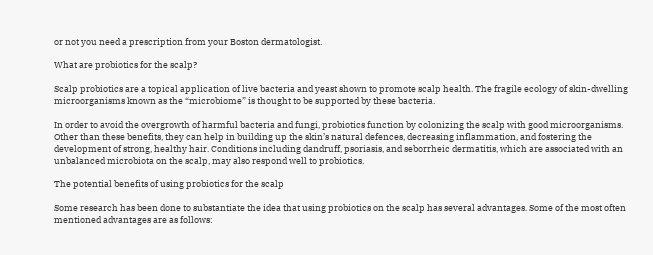or not you need a prescription from your Boston dermatologist.

What are probiotics for the scalp?

Scalp probiotics are a topical application of live bacteria and yeast shown to promote scalp health. The fragile ecology of skin-dwelling microorganisms known as the “microbiome” is thought to be supported by these bacteria.

In order to avoid the overgrowth of harmful bacteria and fungi, probiotics function by colonizing the scalp with good microorganisms. Other than these benefits, they can help in building up the skin’s natural defences, decreasing inflammation, and fostering the development of strong, healthy hair. Conditions including dandruff, psoriasis, and seborrheic dermatitis, which are associated with an unbalanced microbiota on the scalp, may also respond well to probiotics.

The potential benefits of using probiotics for the scalp

Some research has been done to substantiate the idea that using probiotics on the scalp has several advantages. Some of the most often mentioned advantages are as follows: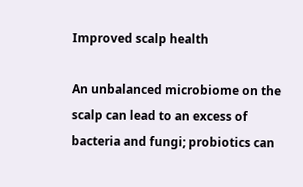Improved scalp health

An unbalanced microbiome on the scalp can lead to an excess of bacteria and fungi; probiotics can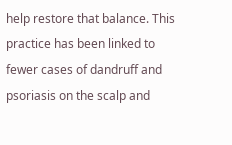help restore that balance. This practice has been linked to fewer cases of dandruff and psoriasis on the scalp and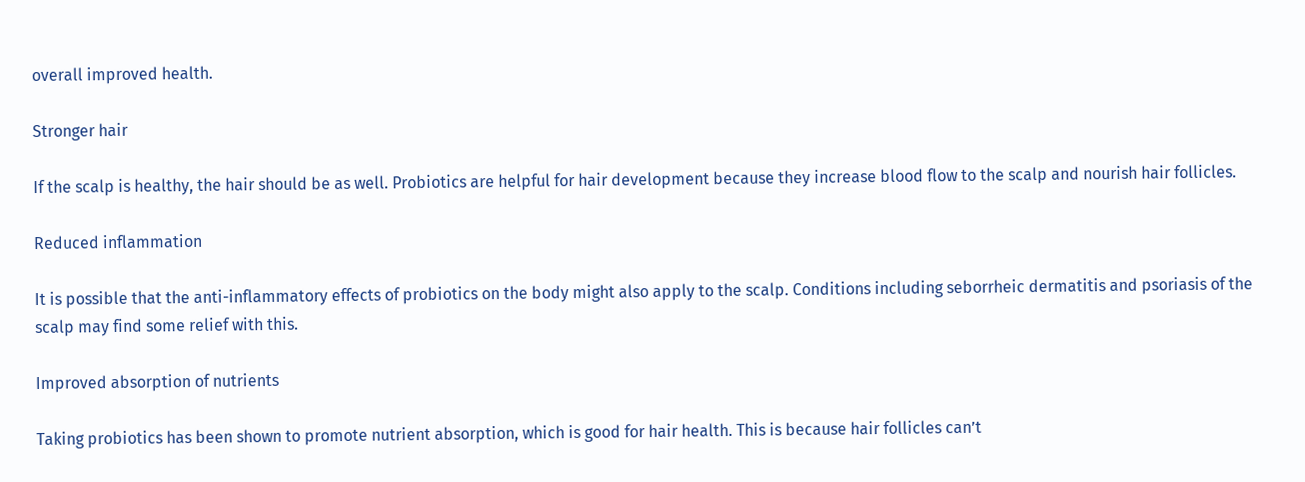overall improved health.

Stronger hair

If the scalp is healthy, the hair should be as well. Probiotics are helpful for hair development because they increase blood flow to the scalp and nourish hair follicles.

Reduced inflammation

It is possible that the anti-inflammatory effects of probiotics on the body might also apply to the scalp. Conditions including seborrheic dermatitis and psoriasis of the scalp may find some relief with this.

Improved absorption of nutrients

Taking probiotics has been shown to promote nutrient absorption, which is good for hair health. This is because hair follicles can’t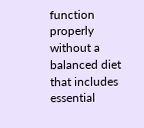function properly without a balanced diet that includes essential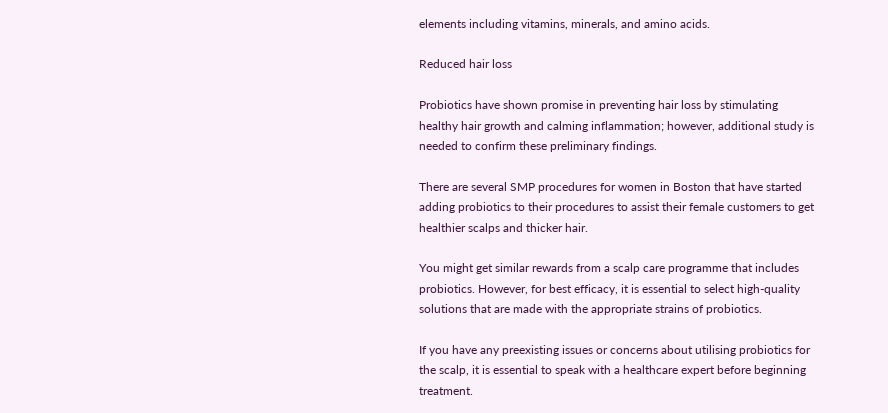elements including vitamins, minerals, and amino acids.

Reduced hair loss

Probiotics have shown promise in preventing hair loss by stimulating healthy hair growth and calming inflammation; however, additional study is needed to confirm these preliminary findings.

There are several SMP procedures for women in Boston that have started adding probiotics to their procedures to assist their female customers to get healthier scalps and thicker hair.

You might get similar rewards from a scalp care programme that includes probiotics. However, for best efficacy, it is essential to select high-quality solutions that are made with the appropriate strains of probiotics.

If you have any preexisting issues or concerns about utilising probiotics for the scalp, it is essential to speak with a healthcare expert before beginning treatment.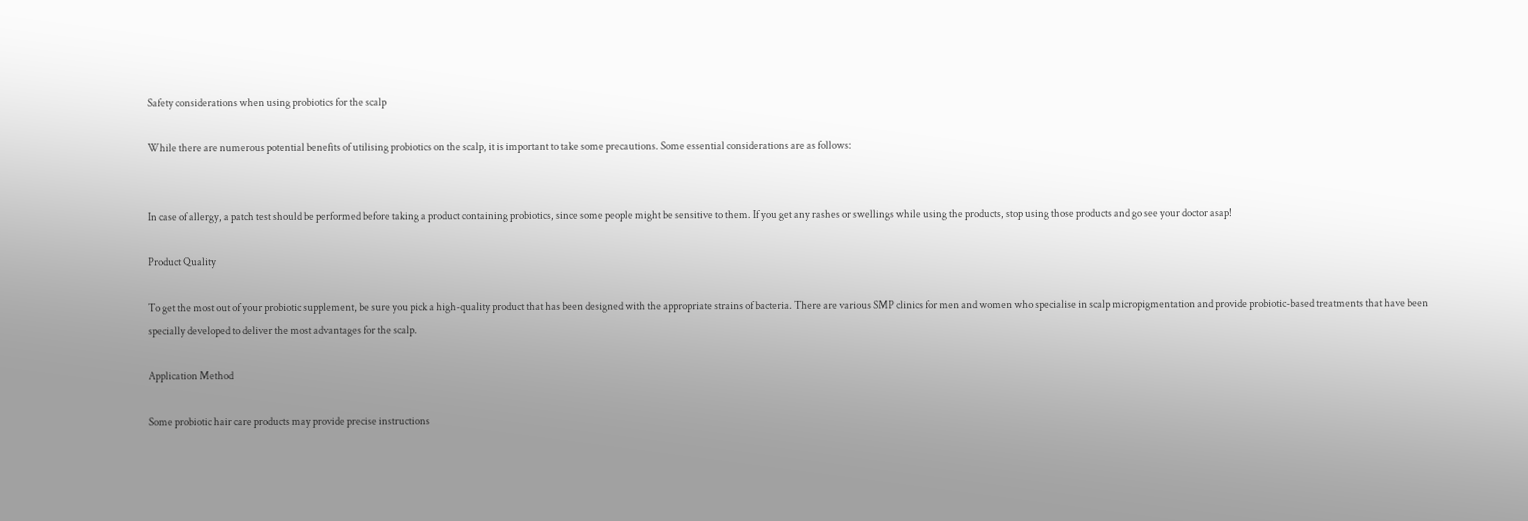Safety considerations when using probiotics for the scalp

While there are numerous potential benefits of utilising probiotics on the scalp, it is important to take some precautions. Some essential considerations are as follows:


In case of allergy, a patch test should be performed before taking a product containing probiotics, since some people might be sensitive to them. If you get any rashes or swellings while using the products, stop using those products and go see your doctor asap!

Product Quality

To get the most out of your probiotic supplement, be sure you pick a high-quality product that has been designed with the appropriate strains of bacteria. There are various SMP clinics for men and women who specialise in scalp micropigmentation and provide probiotic-based treatments that have been specially developed to deliver the most advantages for the scalp.

Application Method

Some probiotic hair care products may provide precise instructions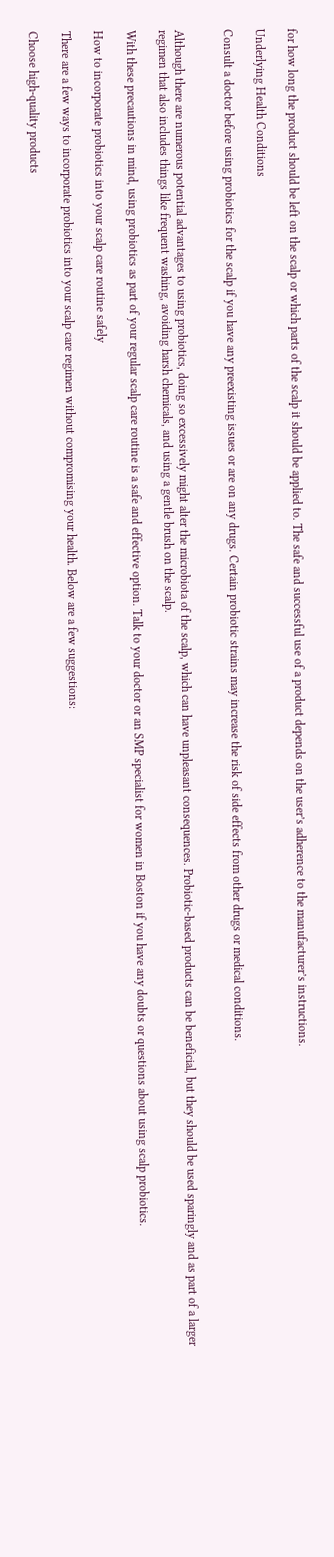for how long the product should be left on the scalp or which parts of the scalp it should be applied to. The safe and successful use of a product depends on the user’s adherence to the manufacturer’s instructions.

Underlying Health Conditions

Consult a doctor before using probiotics for the scalp if you have any preexisting issues or are on any drugs. Certain probiotic strains may increase the risk of side effects from other drugs or medical conditions.


Although there are numerous potential advantages to using probiotics, doing so excessively might alter the microbiota of the scalp, which can have unpleasant consequences. Probiotic-based products can be beneficial, but they should be used sparingly and as part of a larger regimen that also includes things like frequent washing, avoiding harsh chemicals, and using a gentle brush on the scalp.

With these precautions in mind, using probiotics as part of your regular scalp care routine is a safe and effective option. Talk to your doctor or an SMP specialist for women in Boston if you have any doubts or questions about using scalp probiotics.

How to incorporate probiotics into your scalp care routine safely

There are a few ways to incorporate probiotics into your scalp care regimen without compromising your health. Below are a few suggestions:

Choose high-quality products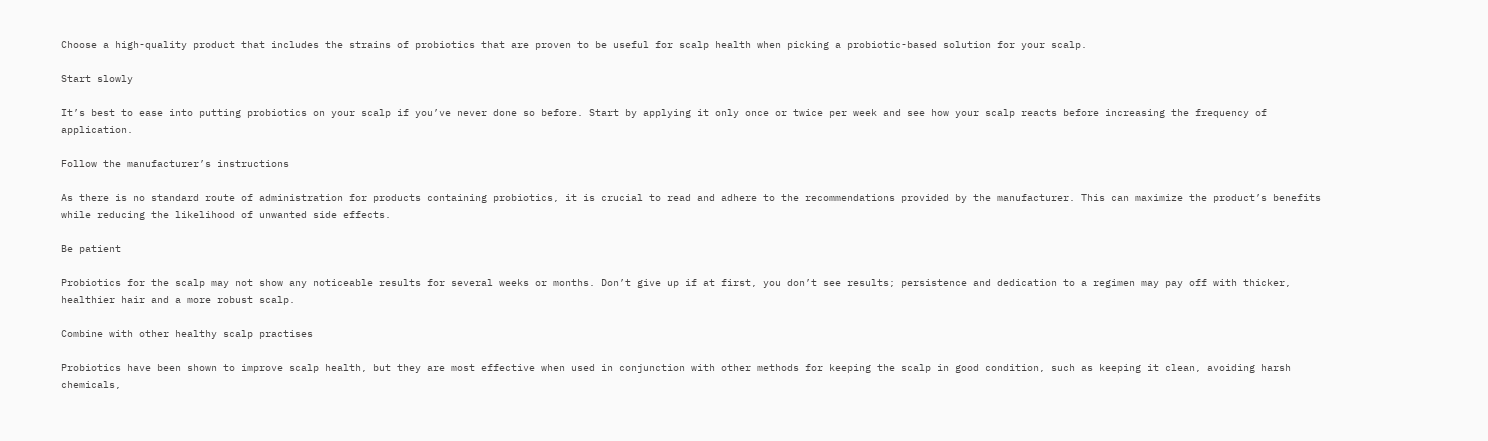Choose a high-quality product that includes the strains of probiotics that are proven to be useful for scalp health when picking a probiotic-based solution for your scalp.

Start slowly

It’s best to ease into putting probiotics on your scalp if you’ve never done so before. Start by applying it only once or twice per week and see how your scalp reacts before increasing the frequency of application.

Follow the manufacturer’s instructions

As there is no standard route of administration for products containing probiotics, it is crucial to read and adhere to the recommendations provided by the manufacturer. This can maximize the product’s benefits while reducing the likelihood of unwanted side effects.

Be patient

Probiotics for the scalp may not show any noticeable results for several weeks or months. Don’t give up if at first, you don’t see results; persistence and dedication to a regimen may pay off with thicker, healthier hair and a more robust scalp.

Combine with other healthy scalp practises

Probiotics have been shown to improve scalp health, but they are most effective when used in conjunction with other methods for keeping the scalp in good condition, such as keeping it clean, avoiding harsh chemicals,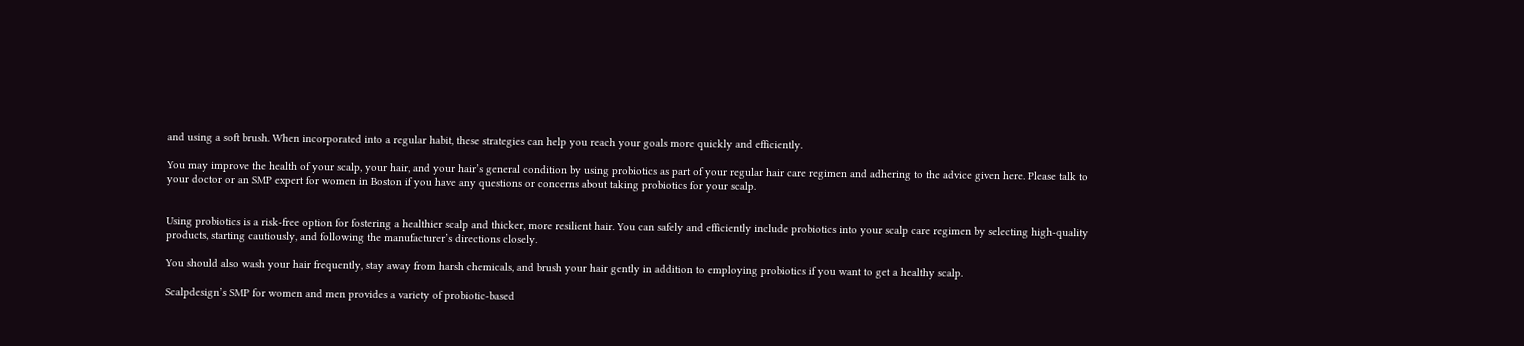and using a soft brush. When incorporated into a regular habit, these strategies can help you reach your goals more quickly and efficiently.

You may improve the health of your scalp, your hair, and your hair’s general condition by using probiotics as part of your regular hair care regimen and adhering to the advice given here. Please talk to your doctor or an SMP expert for women in Boston if you have any questions or concerns about taking probiotics for your scalp.


Using probiotics is a risk-free option for fostering a healthier scalp and thicker, more resilient hair. You can safely and efficiently include probiotics into your scalp care regimen by selecting high-quality products, starting cautiously, and following the manufacturer’s directions closely.

You should also wash your hair frequently, stay away from harsh chemicals, and brush your hair gently in addition to employing probiotics if you want to get a healthy scalp.

Scalpdesign’s SMP for women and men provides a variety of probiotic-based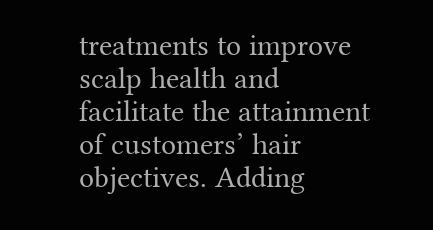treatments to improve scalp health and facilitate the attainment of customers’ hair objectives. Adding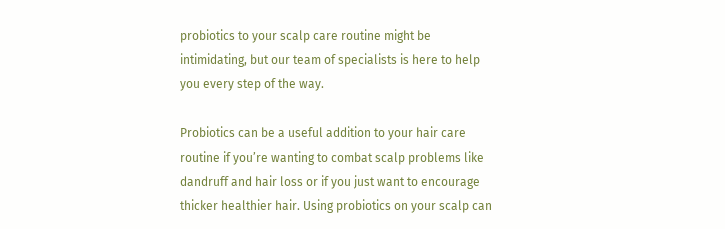probiotics to your scalp care routine might be intimidating, but our team of specialists is here to help you every step of the way.

Probiotics can be a useful addition to your hair care routine if you’re wanting to combat scalp problems like dandruff and hair loss or if you just want to encourage thicker healthier hair. Using probiotics on your scalp can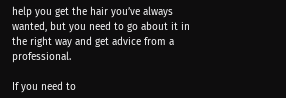help you get the hair you’ve always wanted, but you need to go about it in the right way and get advice from a professional.

If you need to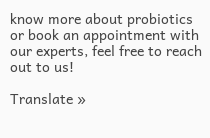know more about probiotics or book an appointment with our experts, feel free to reach out to us!

Translate »